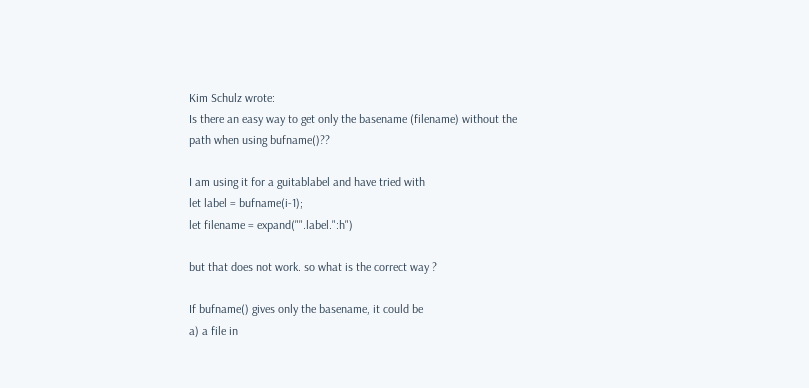Kim Schulz wrote:
Is there an easy way to get only the basename (filename) without the
path when using bufname()??

I am using it for a guitablabel and have tried with
let label = bufname(i-1);
let filename = expand("".label.":h")

but that does not work. so what is the correct way ?

If bufname() gives only the basename, it could be
a) a file in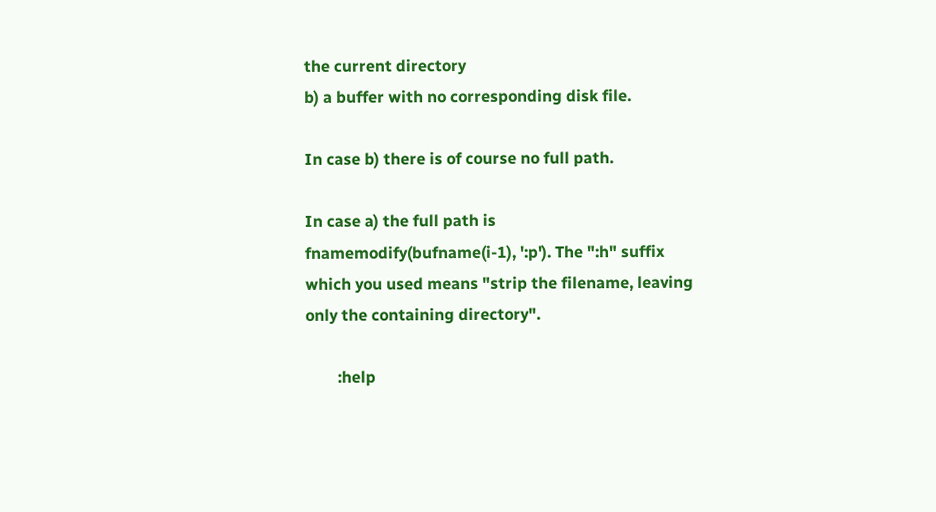the current directory
b) a buffer with no corresponding disk file.

In case b) there is of course no full path.

In case a) the full path is fnamemodify(bufname(i-1), ':p'). The ":h" suffix which you used means "strip the filename, leaving only the containing directory".

        :help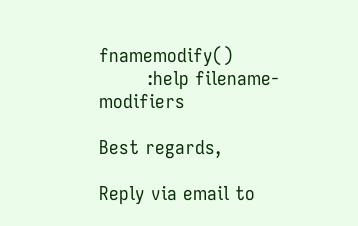fnamemodify()
        :help filename-modifiers

Best regards,

Reply via email to